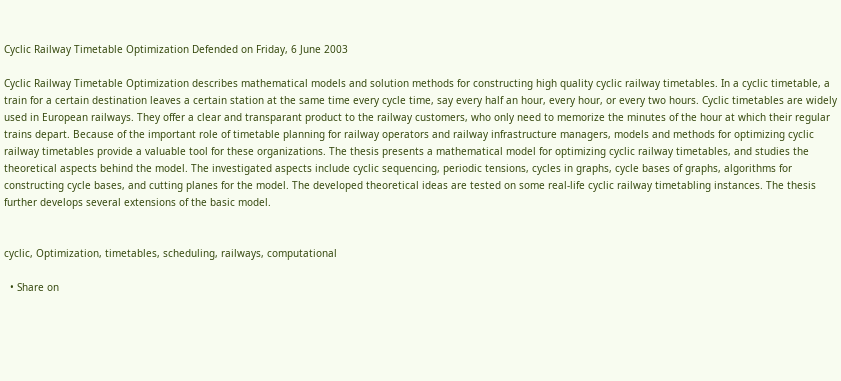Cyclic Railway Timetable Optimization Defended on Friday, 6 June 2003

Cyclic Railway Timetable Optimization describes mathematical models and solution methods for constructing high quality cyclic railway timetables. In a cyclic timetable, a train for a certain destination leaves a certain station at the same time every cycle time, say every half an hour, every hour, or every two hours. Cyclic timetables are widely used in European railways. They offer a clear and transparant product to the railway customers, who only need to memorize the minutes of the hour at which their regular trains depart. Because of the important role of timetable planning for railway operators and railway infrastructure managers, models and methods for optimizing cyclic railway timetables provide a valuable tool for these organizations. The thesis presents a mathematical model for optimizing cyclic railway timetables, and studies the theoretical aspects behind the model. The investigated aspects include cyclic sequencing, periodic tensions, cycles in graphs, cycle bases of graphs, algorithms for constructing cycle bases, and cutting planes for the model. The developed theoretical ideas are tested on some real-life cyclic railway timetabling instances. The thesis further develops several extensions of the basic model.


cyclic, Optimization, timetables, scheduling, railways, computational

  • Share on